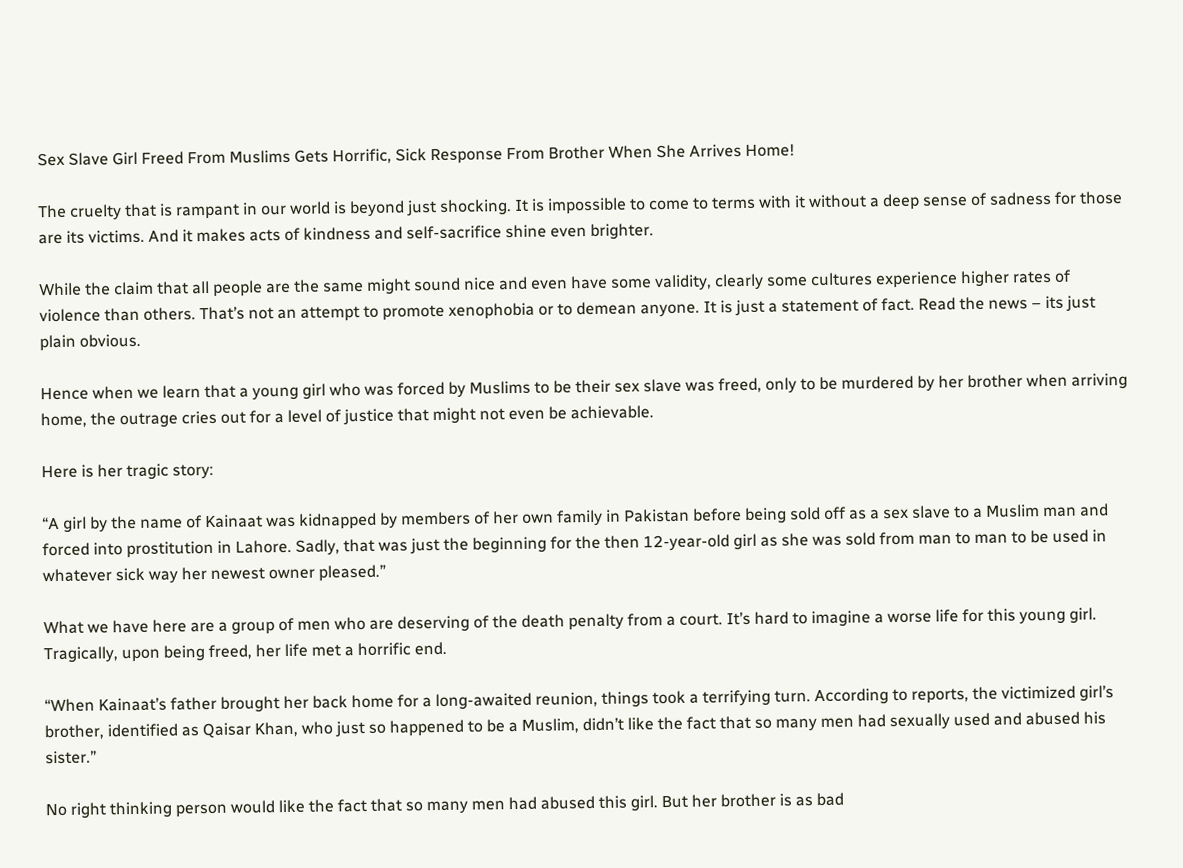Sex Slave Girl Freed From Muslims Gets Horrific, Sick Response From Brother When She Arrives Home!

The cruelty that is rampant in our world is beyond just shocking. It is impossible to come to terms with it without a deep sense of sadness for those are its victims. And it makes acts of kindness and self-sacrifice shine even brighter.

While the claim that all people are the same might sound nice and even have some validity, clearly some cultures experience higher rates of violence than others. That’s not an attempt to promote xenophobia or to demean anyone. It is just a statement of fact. Read the news – its just plain obvious.

Hence when we learn that a young girl who was forced by Muslims to be their sex slave was freed, only to be murdered by her brother when arriving home, the outrage cries out for a level of justice that might not even be achievable.

Here is her tragic story:

“A girl by the name of Kainaat was kidnapped by members of her own family in Pakistan before being sold off as a sex slave to a Muslim man and forced into prostitution in Lahore. Sadly, that was just the beginning for the then 12-year-old girl as she was sold from man to man to be used in whatever sick way her newest owner pleased.”

What we have here are a group of men who are deserving of the death penalty from a court. It’s hard to imagine a worse life for this young girl. Tragically, upon being freed, her life met a horrific end.

“When Kainaat’s father brought her back home for a long-awaited reunion, things took a terrifying turn. According to reports, the victimized girl’s brother, identified as Qaisar Khan, who just so happened to be a Muslim, didn’t like the fact that so many men had sexually used and abused his sister.”

No right thinking person would like the fact that so many men had abused this girl. But her brother is as bad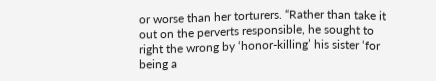or worse than her torturers. “Rather than take it out on the perverts responsible, he sought to right the wrong by ‘honor-killing’ his sister ‘for being a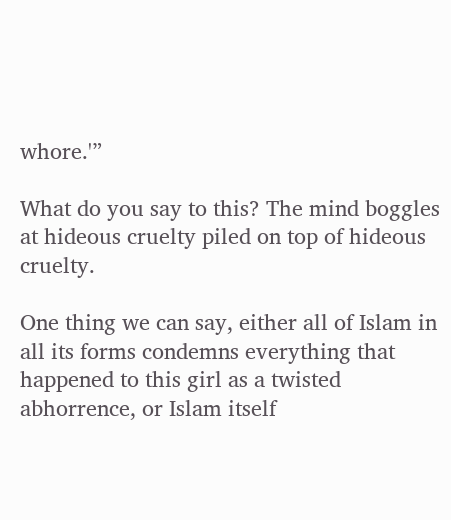whore.'”

What do you say to this? The mind boggles at hideous cruelty piled on top of hideous cruelty.

One thing we can say, either all of Islam in all its forms condemns everything that happened to this girl as a twisted abhorrence, or Islam itself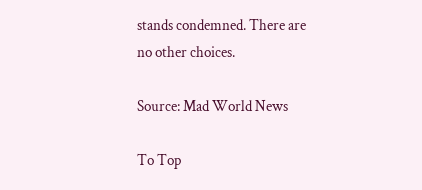stands condemned. There are no other choices.

Source: Mad World News

To Top